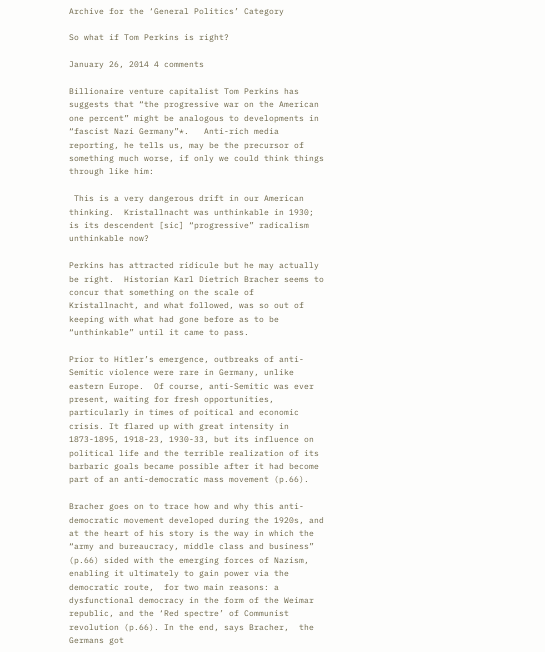Archive for the ‘General Politics’ Category

So what if Tom Perkins is right?

January 26, 2014 4 comments

Billionaire venture capitalist Tom Perkins has suggests that “the progressive war on the American one percent” might be analogous to developments in “fascist Nazi Germany”*.   Anti-rich media reporting, he tells us, may be the precursor of something much worse, if only we could think things through like him:

 This is a very dangerous drift in our American thinking.  Kristallnacht was unthinkable in 1930; is its descendent [sic] “progressive” radicalism unthinkable now?

Perkins has attracted ridicule but he may actually be right.  Historian Karl Dietrich Bracher seems to concur that something on the scale of Kristallnacht, and what followed, was so out of keeping with what had gone before as to be “unthinkable” until it came to pass.

Prior to Hitler’s emergence, outbreaks of anti-Semitic violence were rare in Germany, unlike eastern Europe.  Of course, anti-Semitic was ever present, waiting for fresh opportunities, particularly in times of poitical and economic crisis. It flared up with great intensity in 1873-1895, 1918-23, 1930-33, but its influence on political life and the terrible realization of its barbaric goals became possible after it had become part of an anti-democratic mass movement (p.66).

Bracher goes on to trace how and why this anti-democratic movement developed during the 1920s, and at the heart of his story is the way in which the “army and bureaucracy, middle class and business” (p.66) sided with the emerging forces of Nazism, enabling it ultimately to gain power via the democratic route,  for two main reasons: a dysfunctional democracy in the form of the Weimar republic, and the ‘Red spectre’ of Communist revolution (p.66). In the end, says Bracher,  the Germans got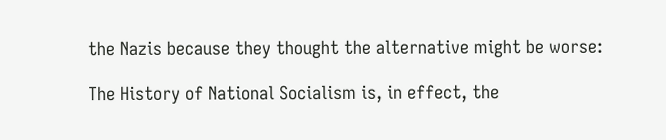the Nazis because they thought the alternative might be worse:

The History of National Socialism is, in effect, the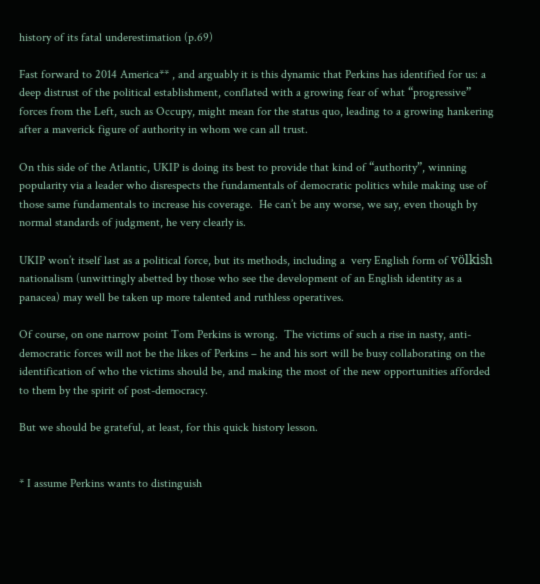history of its fatal underestimation (p.69)

Fast forward to 2014 America** , and arguably it is this dynamic that Perkins has identified for us: a deep distrust of the political establishment, conflated with a growing fear of what “progressive” forces from the Left, such as Occupy, might mean for the status quo, leading to a growing hankering after a maverick figure of authority in whom we can all trust.

On this side of the Atlantic, UKIP is doing its best to provide that kind of “authority”, winning popularity via a leader who disrespects the fundamentals of democratic politics while making use of those same fundamentals to increase his coverage.  He can’t be any worse, we say, even though by normal standards of judgment, he very clearly is.

UKIP won’t itself last as a political force, but its methods, including a  very English form of völkish nationalism (unwittingly abetted by those who see the development of an English identity as a panacea) may well be taken up more talented and ruthless operatives.

Of course, on one narrow point Tom Perkins is wrong.  The victims of such a rise in nasty, anti-democratic forces will not be the likes of Perkins – he and his sort will be busy collaborating on the identification of who the victims should be, and making the most of the new opportunities afforded to them by the spirit of post-democracy.

But we should be grateful, at least, for this quick history lesson.


* I assume Perkins wants to distinguish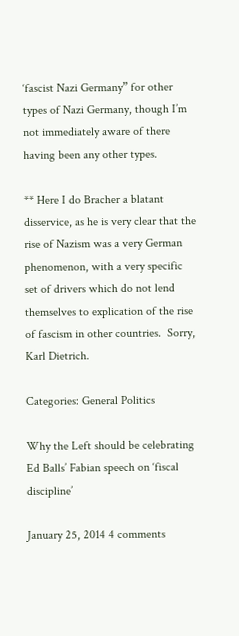‘fascist Nazi Germany” for other types of Nazi Germany, though I’m not immediately aware of there having been any other types.

** Here I do Bracher a blatant disservice, as he is very clear that the rise of Nazism was a very German phenomenon, with a very specific set of drivers which do not lend themselves to explication of the rise of fascism in other countries.  Sorry, Karl Dietrich.

Categories: General Politics

Why the Left should be celebrating Ed Balls’ Fabian speech on ‘fiscal discipline’

January 25, 2014 4 comments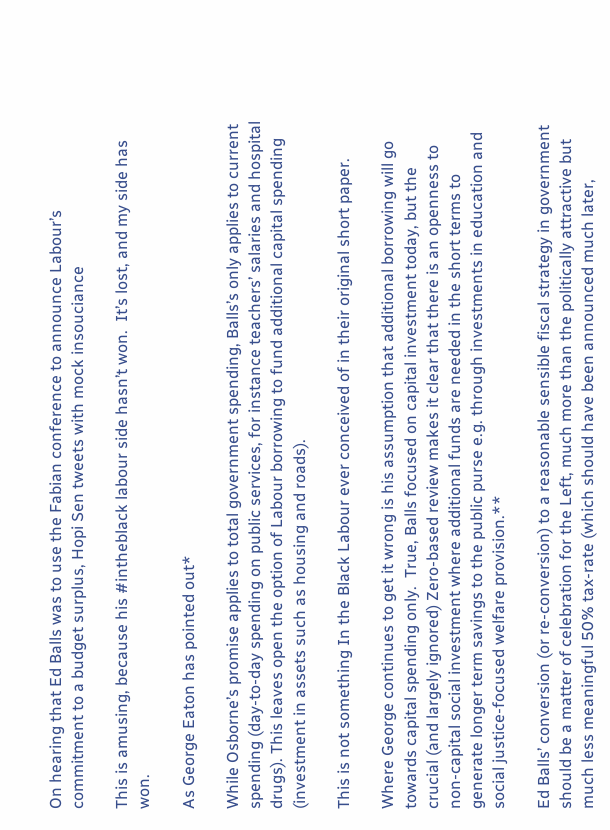On hearing that Ed Balls was to use the Fabian conference to announce Labour’s commitment to a budget surplus, Hopi Sen tweets with mock insouciance

This is amusing, because his #intheblack labour side hasn’t won.  It’s lost, and my side has won.

As George Eaton has pointed out*

While Osborne’s promise applies to total government spending, Balls’s only applies to current spending (day-to-day spending on public services, for instance teachers’ salaries and hospital drugs). This leaves open the option of Labour borrowing to fund additional capital spending (investment in assets such as housing and roads).

This is not something In the Black Labour ever conceived of in their original short paper.

Where George continues to get it wrong is his assumption that additional borrowing will go towards capital spending only.  True, Balls focused on capital investment today, but the crucial (and largely ignored) Zero-based review makes it clear that there is an openness to non-capital social investment where additional funds are needed in the short terms to generate longer term savings to the public purse e.g. through investments in education and social justice-focused welfare provision.**

Ed Balls’ conversion (or re-conversion) to a reasonable sensible fiscal strategy in government should be a matter of celebration for the Left, much more than the politically attractive but much less meaningful 50% tax-rate (which should have been announced much later,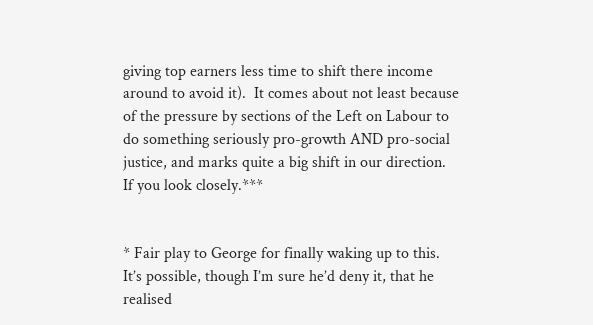giving top earners less time to shift there income around to avoid it).  It comes about not least because of the pressure by sections of the Left on Labour to do something seriously pro-growth AND pro-social justice, and marks quite a big shift in our direction.  If you look closely.***


* Fair play to George for finally waking up to this.  It’s possible, though I’m sure he’d deny it, that he realised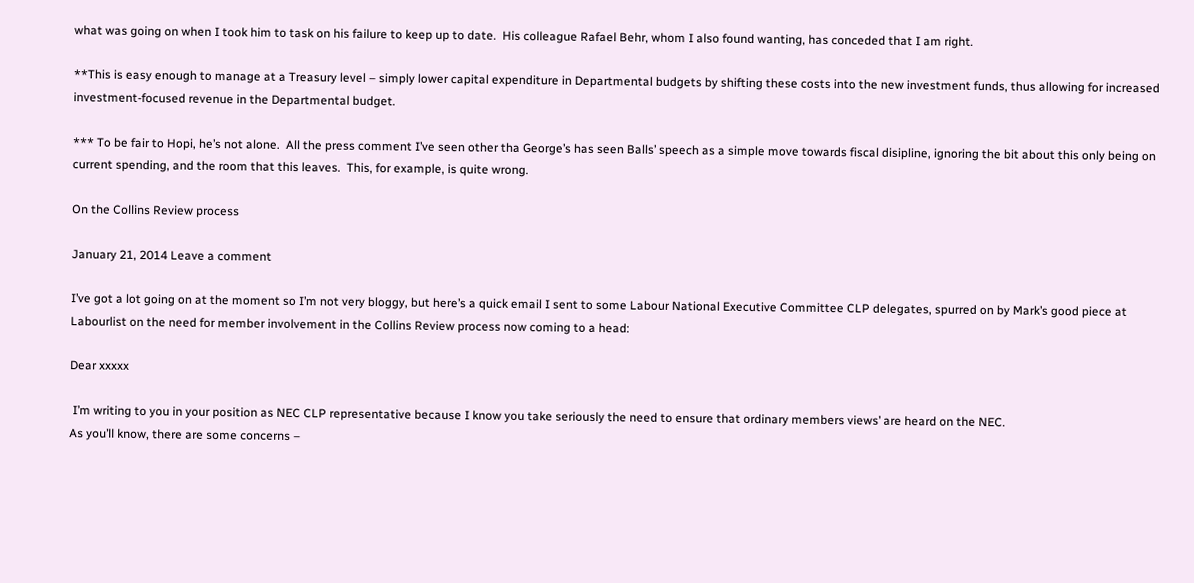what was going on when I took him to task on his failure to keep up to date.  His colleague Rafael Behr, whom I also found wanting, has conceded that I am right.

**This is easy enough to manage at a Treasury level – simply lower capital expenditure in Departmental budgets by shifting these costs into the new investment funds, thus allowing for increased investment-focused revenue in the Departmental budget.

*** To be fair to Hopi, he’s not alone.  All the press comment I’ve seen other tha George’s has seen Balls’ speech as a simple move towards fiscal disipline, ignoring the bit about this only being on current spending, and the room that this leaves.  This, for example, is quite wrong.

On the Collins Review process

January 21, 2014 Leave a comment

I’ve got a lot going on at the moment so I’m not very bloggy, but here’s a quick email I sent to some Labour National Executive Committee CLP delegates, spurred on by Mark’s good piece at Labourlist on the need for member involvement in the Collins Review process now coming to a head:

Dear xxxxx

 I’m writing to you in your position as NEC CLP representative because I know you take seriously the need to ensure that ordinary members views’ are heard on the NEC.
As you’ll know, there are some concerns –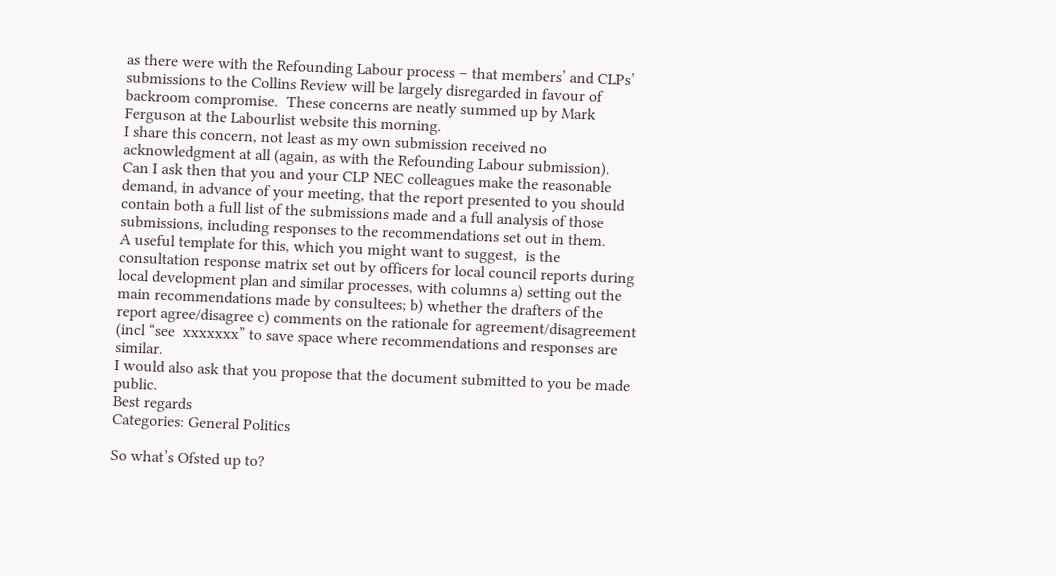as there were with the Refounding Labour process – that members’ and CLPs’ submissions to the Collins Review will be largely disregarded in favour of backroom compromise.  These concerns are neatly summed up by Mark Ferguson at the Labourlist website this morning.
I share this concern, not least as my own submission received no acknowledgment at all (again, as with the Refounding Labour submission).
Can I ask then that you and your CLP NEC colleagues make the reasonable demand, in advance of your meeting, that the report presented to you should contain both a full list of the submissions made and a full analysis of those submissions, including responses to the recommendations set out in them.
A useful template for this, which you might want to suggest,  is the consultation response matrix set out by officers for local council reports during local development plan and similar processes, with columns a) setting out the main recommendations made by consultees; b) whether the drafters of the report agree/disagree c) comments on the rationale for agreement/disagreement (incl “see  xxxxxxx” to save space where recommendations and responses are similar.
I would also ask that you propose that the document submitted to you be made public.
Best regards
Categories: General Politics

So what’s Ofsted up to?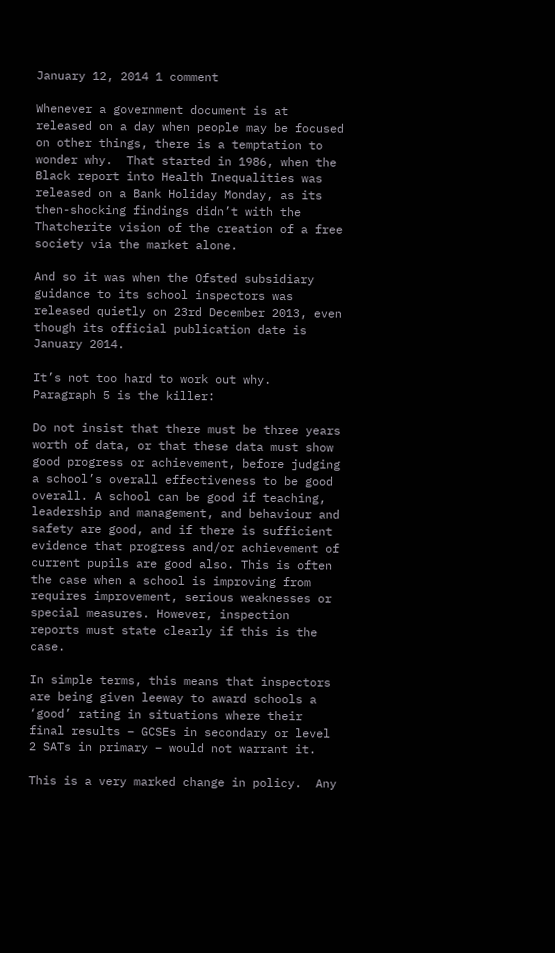January 12, 2014 1 comment

Whenever a government document is at released on a day when people may be focused on other things, there is a temptation to wonder why.  That started in 1986, when the Black report into Health Inequalities was released on a Bank Holiday Monday, as its then-shocking findings didn’t with the Thatcherite vision of the creation of a free society via the market alone.

And so it was when the Ofsted subsidiary guidance to its school inspectors was released quietly on 23rd December 2013, even though its official publication date is January 2014.

It’s not too hard to work out why.  Paragraph 5 is the killer:

Do not insist that there must be three years worth of data, or that these data must show good progress or achievement, before judging a school’s overall effectiveness to be good overall. A school can be good if teaching, leadership and management, and behaviour and safety are good, and if there is sufficient evidence that progress and/or achievement of current pupils are good also. This is often the case when a school is improving from requires improvement, serious weaknesses or special measures. However, inspection reports must state clearly if this is the case.

In simple terms, this means that inspectors are being given leeway to award schools a ‘good’ rating in situations where their final results – GCSEs in secondary or level 2 SATs in primary – would not warrant it.

This is a very marked change in policy.  Any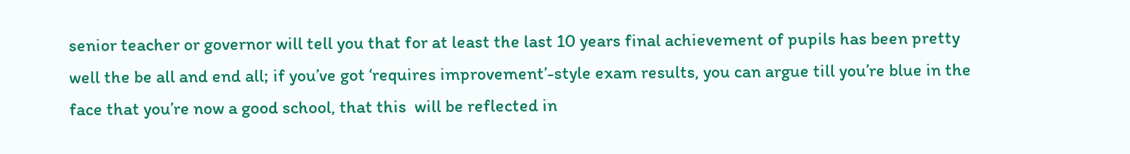senior teacher or governor will tell you that for at least the last 10 years final achievement of pupils has been pretty well the be all and end all; if you’ve got ‘requires improvement’-style exam results, you can argue till you’re blue in the face that you’re now a good school, that this  will be reflected in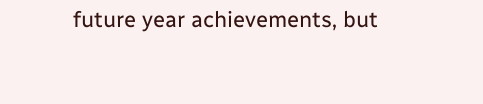future year achievements, but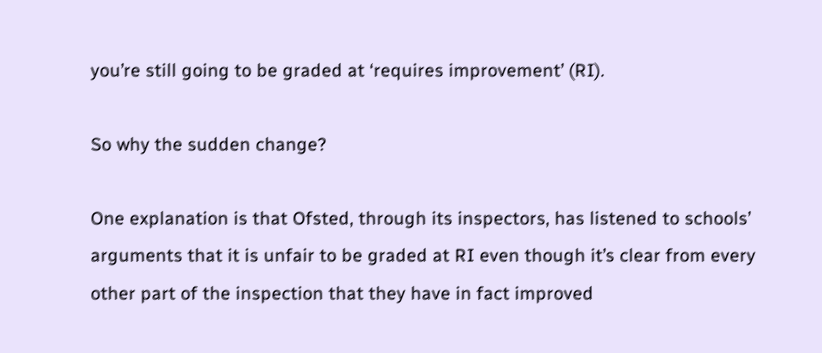you’re still going to be graded at ‘requires improvement’ (RI).

So why the sudden change?

One explanation is that Ofsted, through its inspectors, has listened to schools’ arguments that it is unfair to be graded at RI even though it’s clear from every other part of the inspection that they have in fact improved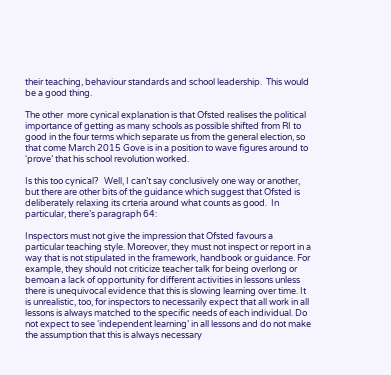their teaching, behaviour standards and school leadership.  This would be a good thing.

The other  more cynical explanation is that Ofsted realises the political importance of getting as many schools as possible shifted from RI to good in the four terms which separate us from the general election, so that come March 2015 Gove is in a position to wave figures around to ‘prove’ that his school revolution worked.

Is this too cynical?   Well, I can’t say conclusively one way or another, but there are other bits of the guidance which suggest that Ofsted is deliberately relaxing its crteria around what counts as good.  In particular, there’s paragraph 64:

Inspectors must not give the impression that Ofsted favours a particular teaching style. Moreover, they must not inspect or report in a way that is not stipulated in the framework, handbook or guidance. For example, they should not criticize teacher talk for being overlong or bemoan a lack of opportunity for different activities in lessons unless there is unequivocal evidence that this is slowing learning over time. It is unrealistic, too, for inspectors to necessarily expect that all work in all lessons is always matched to the specific needs of each individual. Do not expect to see ‘independent learning’ in all lessons and do not make the assumption that this is always necessary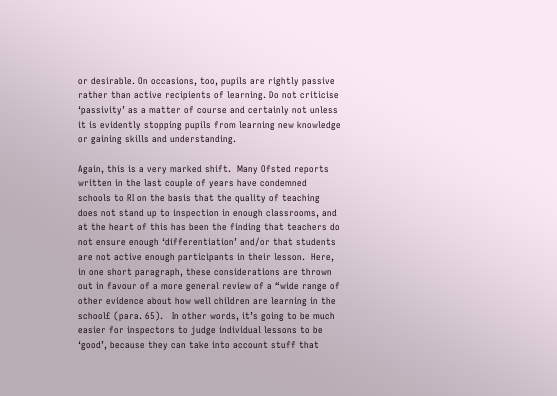or desirable. On occasions, too, pupils are rightly passive rather than active recipients of learning. Do not criticise ‘passivity’ as a matter of course and certainly not unless it is evidently stopping pupils from learning new knowledge or gaining skills and understanding.

Again, this is a very marked shift.  Many Ofsted reports written in the last couple of years have condemned schools to RI on the basis that the quality of teaching does not stand up to inspection in enough classrooms, and at the heart of this has been the finding that teachers do not ensure enough ‘differentiation’ and/or that students are not active enough participants in their lesson.  Here, in one short paragraph, these considerations are thrown out in favour of a more general review of a “wide range of other evidence about how well children are learning in the school£ (para. 65).   In other words, it’s going to be much easier for inspectors to judge individual lessons to be ‘good’, because they can take into account stuff that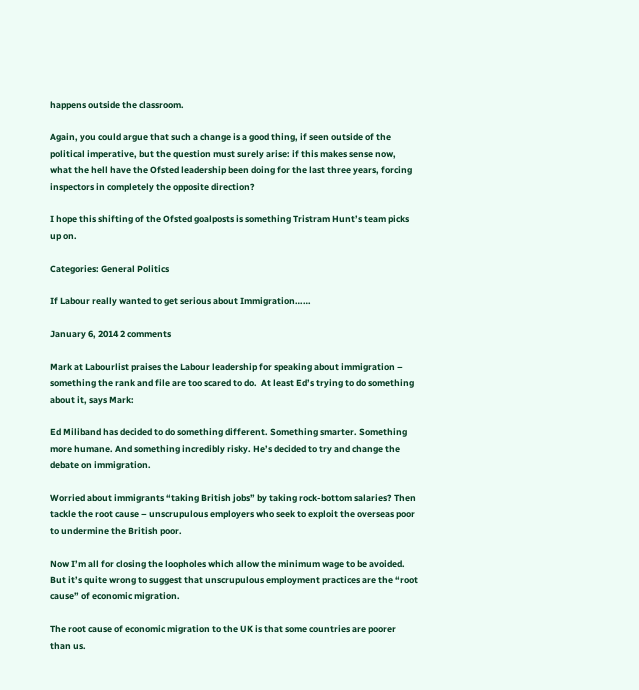happens outside the classroom.

Again, you could argue that such a change is a good thing, if seen outside of the political imperative, but the question must surely arise: if this makes sense now, what the hell have the Ofsted leadership been doing for the last three years, forcing inspectors in completely the opposite direction?

I hope this shifting of the Ofsted goalposts is something Tristram Hunt’s team picks up on.

Categories: General Politics

If Labour really wanted to get serious about Immigration……

January 6, 2014 2 comments

Mark at Labourlist praises the Labour leadership for speaking about immigration – something the rank and file are too scared to do.  At least Ed’s trying to do something about it, says Mark:

Ed Miliband has decided to do something different. Something smarter. Something more humane. And something incredibly risky. He’s decided to try and change the debate on immigration.

Worried about immigrants “taking British jobs” by taking rock-bottom salaries? Then tackle the root cause – unscrupulous employers who seek to exploit the overseas poor to undermine the British poor.

Now I’m all for closing the loopholes which allow the minimum wage to be avoided.  But it’s quite wrong to suggest that unscrupulous employment practices are the “root cause” of economic migration.

The root cause of economic migration to the UK is that some countries are poorer than us.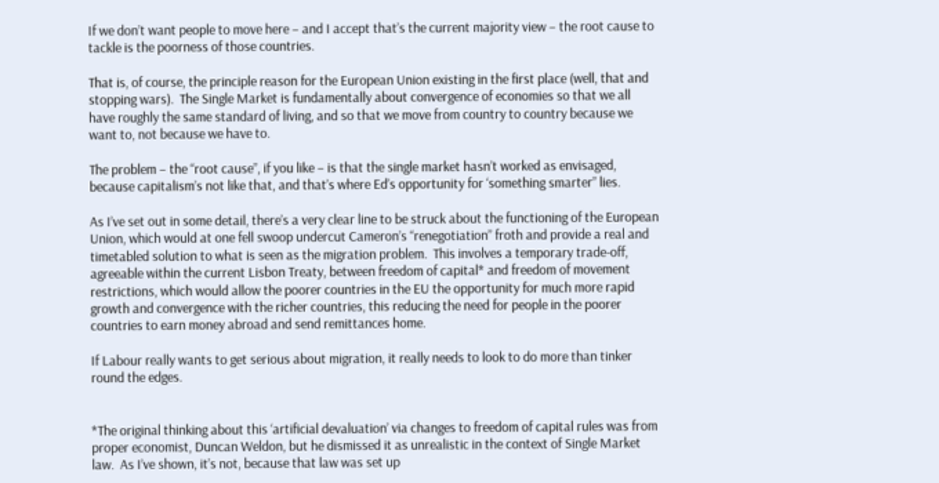If we don’t want people to move here – and I accept that’s the current majority view – the root cause to tackle is the poorness of those countries.

That is, of course, the principle reason for the European Union existing in the first place (well, that and stopping wars).  The Single Market is fundamentally about convergence of economies so that we all have roughly the same standard of living, and so that we move from country to country because we want to, not because we have to.

The problem – the “root cause”, if you like – is that the single market hasn’t worked as envisaged, because capitalism’s not like that, and that’s where Ed’s opportunity for ‘something smarter” lies.

As I’ve set out in some detail, there’s a very clear line to be struck about the functioning of the European Union, which would at one fell swoop undercut Cameron’s “renegotiation” froth and provide a real and timetabled solution to what is seen as the migration problem.  This involves a temporary trade-off, agreeable within the current Lisbon Treaty, between freedom of capital* and freedom of movement restrictions, which would allow the poorer countries in the EU the opportunity for much more rapid growth and convergence with the richer countries, this reducing the need for people in the poorer countries to earn money abroad and send remittances home.

If Labour really wants to get serious about migration, it really needs to look to do more than tinker round the edges.


*The original thinking about this ‘artificial devaluation’ via changes to freedom of capital rules was from  proper economist, Duncan Weldon, but he dismissed it as unrealistic in the context of Single Market law.  As I’ve shown, it’s not, because that law was set up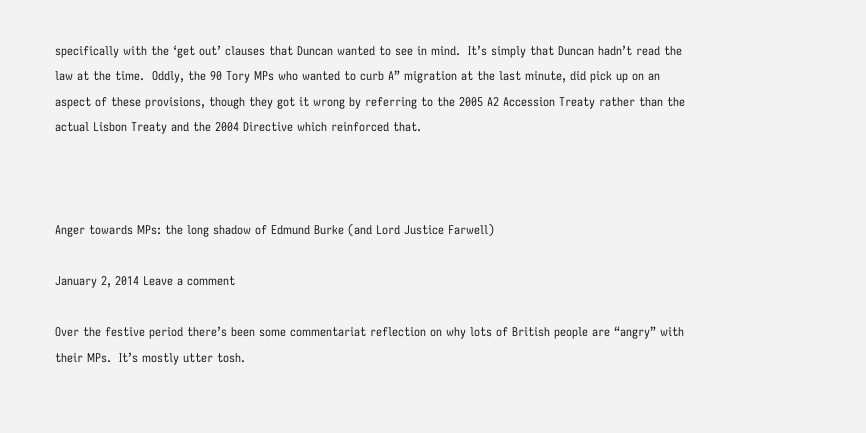specifically with the ‘get out’ clauses that Duncan wanted to see in mind.  It’s simply that Duncan hadn’t read the law at the time.  Oddly, the 90 Tory MPs who wanted to curb A” migration at the last minute, did pick up on an aspect of these provisions, though they got it wrong by referring to the 2005 A2 Accession Treaty rather than the actual Lisbon Treaty and the 2004 Directive which reinforced that.



Anger towards MPs: the long shadow of Edmund Burke (and Lord Justice Farwell)

January 2, 2014 Leave a comment

Over the festive period there’s been some commentariat reflection on why lots of British people are “angry” with their MPs.  It’s mostly utter tosh.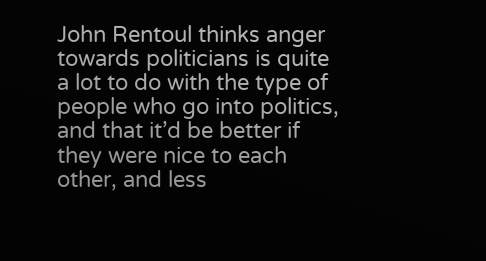John Rentoul thinks anger towards politicians is quite a lot to do with the type of people who go into politics, and that it’d be better if they were nice to each other, and less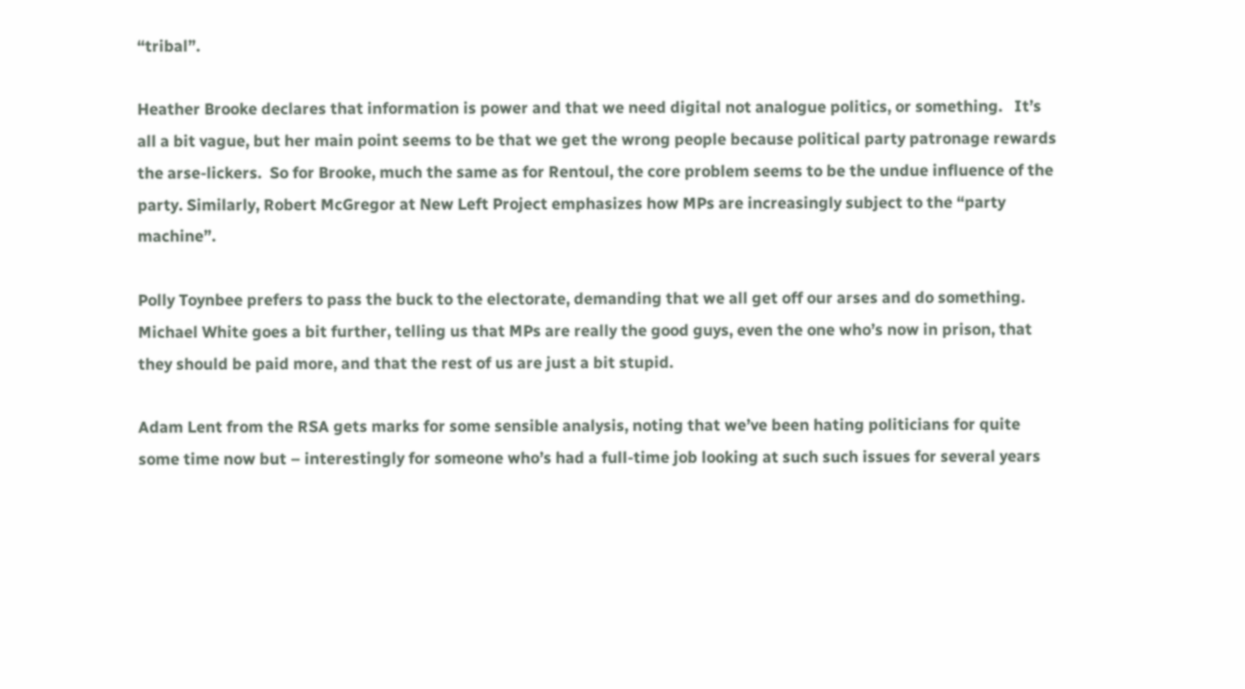“tribal”.

Heather Brooke declares that information is power and that we need digital not analogue politics, or something.   It’s all a bit vague, but her main point seems to be that we get the wrong people because political party patronage rewards the arse-lickers.  So for Brooke, much the same as for Rentoul, the core problem seems to be the undue influence of the party. Similarly, Robert McGregor at New Left Project emphasizes how MPs are increasingly subject to the “party machine”.

Polly Toynbee prefers to pass the buck to the electorate, demanding that we all get off our arses and do something.  Michael White goes a bit further, telling us that MPs are really the good guys, even the one who’s now in prison, that they should be paid more, and that the rest of us are just a bit stupid.

Adam Lent from the RSA gets marks for some sensible analysis, noting that we’ve been hating politicians for quite some time now but – interestingly for someone who’s had a full-time job looking at such such issues for several years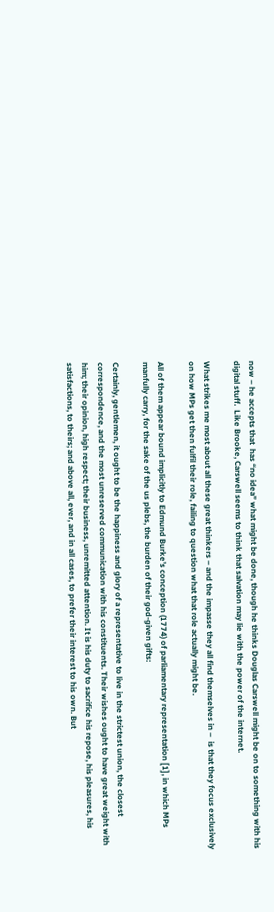now – he accepts that  has “no idea” what might be done, though he thinks Douglas Carswell might be on to something with his digital stuff.  Like Brooke, Carswell seems to think that salvation may lie with the power of the internet.

What strikes me most about all these great thinkers – and the impasse they all find themselves in –  is that they focus exclusively on how MPs get then fulfil their role, failing to question what that role actually might be.

All of them appear bound implicitly to Edmund Burke’s conception (1774) of parliamentary representation [1], in which MPs manfully carry, for the sake of the us plebs, the burden of their god-given gifts:

Certainly, gentlemen, it ought to be the happiness and glory of a representative to live in the strictest union, the closest correspondence, and the most unreserved communication with his constituents. Their wishes ought to have great weight with him; their opinion, high respect; their business, unremitted attention. It is his duty to sacrifice his repose, his pleasures, his satisfactions, to theirs; and above all, ever, and in all cases, to prefer their interest to his own. But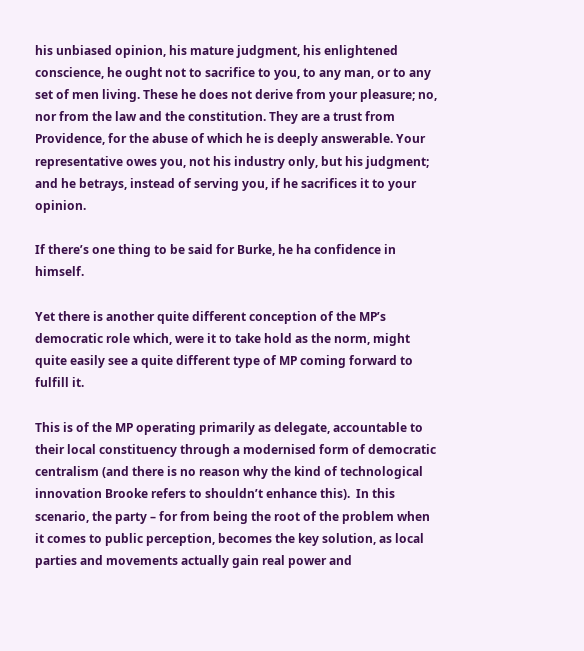his unbiased opinion, his mature judgment, his enlightened conscience, he ought not to sacrifice to you, to any man, or to any set of men living. These he does not derive from your pleasure; no, nor from the law and the constitution. They are a trust from Providence, for the abuse of which he is deeply answerable. Your representative owes you, not his industry only, but his judgment; and he betrays, instead of serving you, if he sacrifices it to your opinion.

If there’s one thing to be said for Burke, he ha confidence in himself.

Yet there is another quite different conception of the MP’s democratic role which, were it to take hold as the norm, might quite easily see a quite different type of MP coming forward to fulfill it.

This is of the MP operating primarily as delegate, accountable to their local constituency through a modernised form of democratic centralism (and there is no reason why the kind of technological innovation Brooke refers to shouldn’t enhance this).  In this scenario, the party – for from being the root of the problem when it comes to public perception, becomes the key solution, as local parties and movements actually gain real power and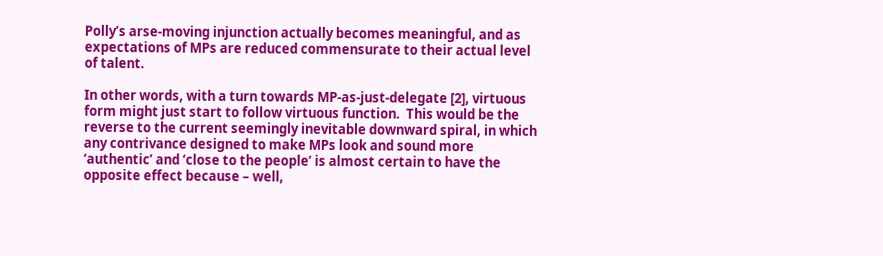Polly’s arse-moving injunction actually becomes meaningful, and as expectations of MPs are reduced commensurate to their actual level of talent.

In other words, with a turn towards MP-as-just-delegate [2], virtuous form might just start to follow virtuous function.  This would be the reverse to the current seemingly inevitable downward spiral, in which any contrivance designed to make MPs look and sound more ‘authentic’ and ‘close to the people’ is almost certain to have the opposite effect because – well,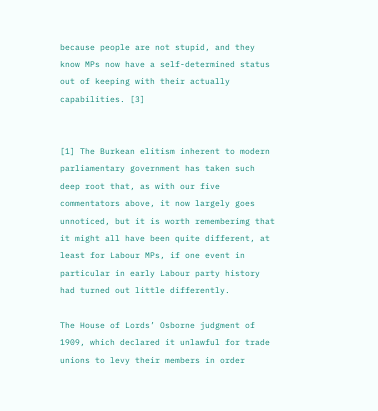because people are not stupid, and they know MPs now have a self-determined status out of keeping with their actually capabilities. [3]


[1] The Burkean elitism inherent to modern parliamentary government has taken such deep root that, as with our five commentators above, it now largely goes unnoticed, but it is worth rememberimg that it might all have been quite different, at least for Labour MPs, if one event in particular in early Labour party history had turned out little differently.

The House of Lords’ Osborne judgment of 1909, which declared it unlawful for trade unions to levy their members in order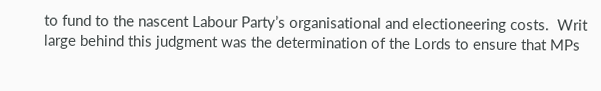to fund to the nascent Labour Party’s organisational and electioneering costs.  Writ large behind this judgment was the determination of the Lords to ensure that MPs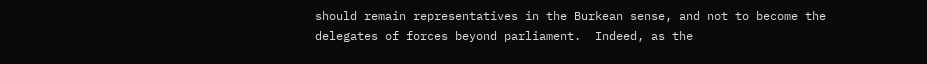should remain representatives in the Burkean sense, and not to become the delegates of forces beyond parliament.  Indeed, as the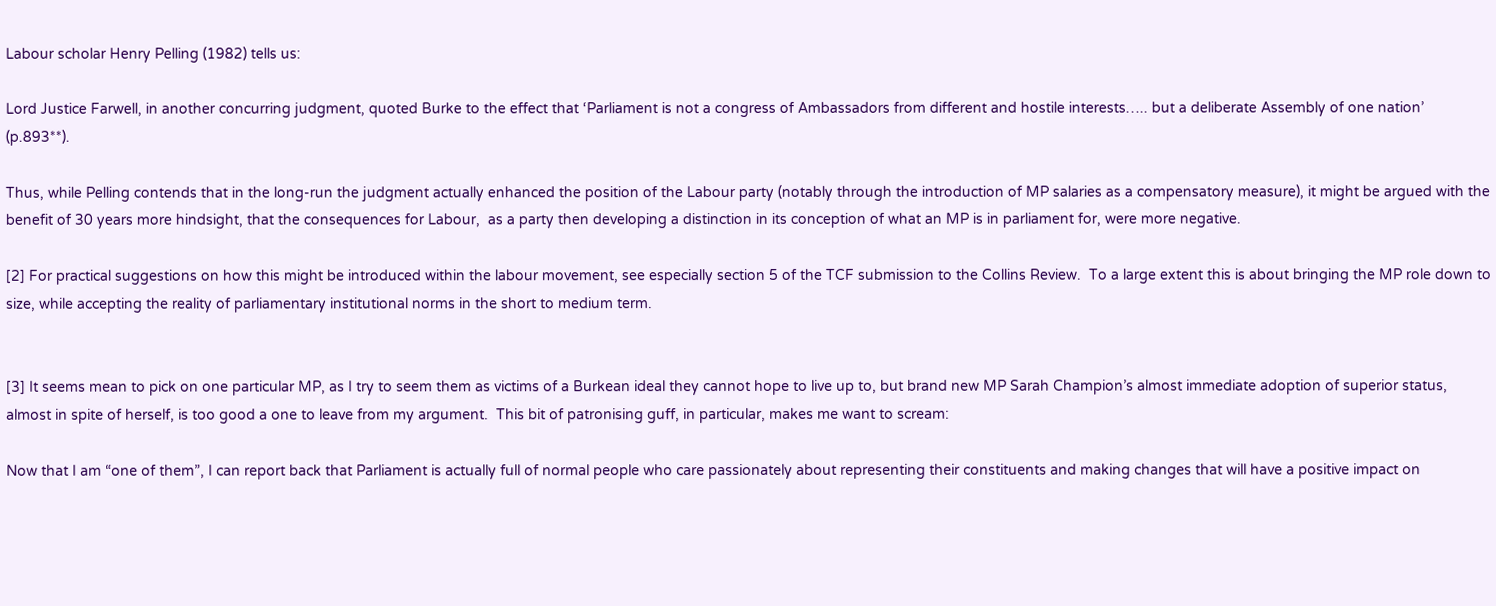Labour scholar Henry Pelling (1982) tells us:

Lord Justice Farwell, in another concurring judgment, quoted Burke to the effect that ‘Parliament is not a congress of Ambassadors from different and hostile interests….. but a deliberate Assembly of one nation’ (p.893**).

Thus, while Pelling contends that in the long-run the judgment actually enhanced the position of the Labour party (notably through the introduction of MP salaries as a compensatory measure), it might be argued with the benefit of 30 years more hindsight, that the consequences for Labour,  as a party then developing a distinction in its conception of what an MP is in parliament for, were more negative.

[2] For practical suggestions on how this might be introduced within the labour movement, see especially section 5 of the TCF submission to the Collins Review.  To a large extent this is about bringing the MP role down to size, while accepting the reality of parliamentary institutional norms in the short to medium term.


[3] It seems mean to pick on one particular MP, as I try to seem them as victims of a Burkean ideal they cannot hope to live up to, but brand new MP Sarah Champion’s almost immediate adoption of superior status, almost in spite of herself, is too good a one to leave from my argument.  This bit of patronising guff, in particular, makes me want to scream:

Now that I am “one of them”, I can report back that Parliament is actually full of normal people who care passionately about representing their constituents and making changes that will have a positive impact on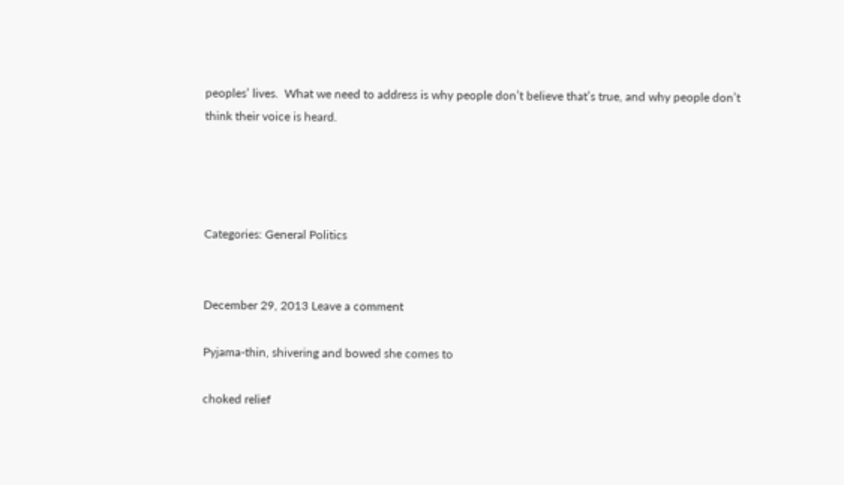peoples’ lives.  What we need to address is why people don’t believe that’s true, and why people don’t think their voice is heard.




Categories: General Politics


December 29, 2013 Leave a comment

Pyjama-thin, shivering and bowed she comes to

choked relief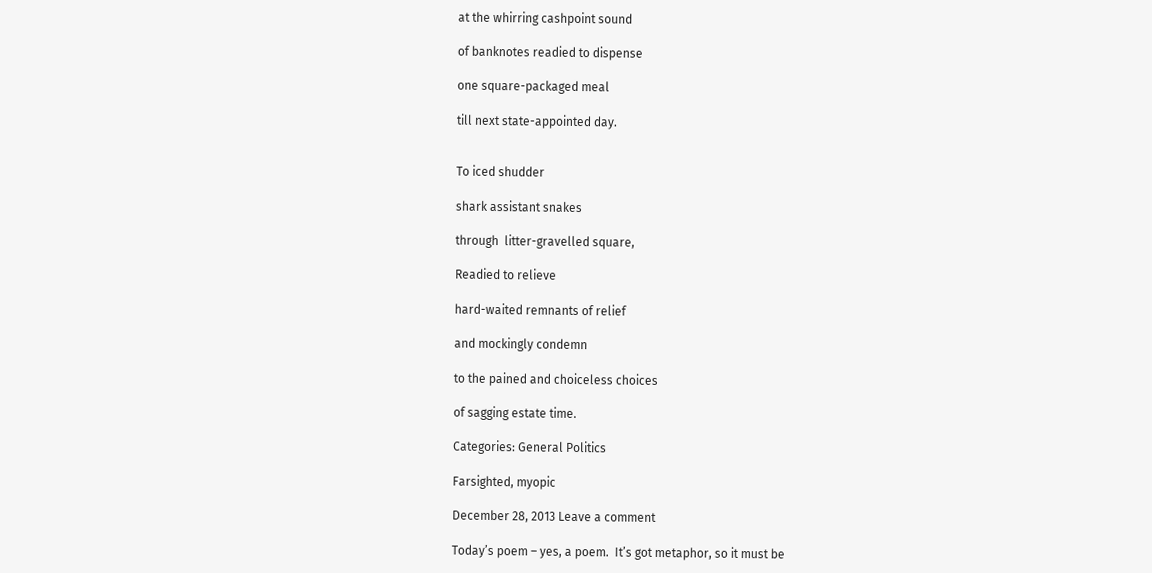at the whirring cashpoint sound

of banknotes readied to dispense

one square-packaged meal

till next state-appointed day.


To iced shudder

shark assistant snakes

through  litter-gravelled square,

Readied to relieve

hard-waited remnants of relief

and mockingly condemn

to the pained and choiceless choices

of sagging estate time.

Categories: General Politics

Farsighted, myopic

December 28, 2013 Leave a comment

Today’s poem – yes, a poem.  It’s got metaphor, so it must be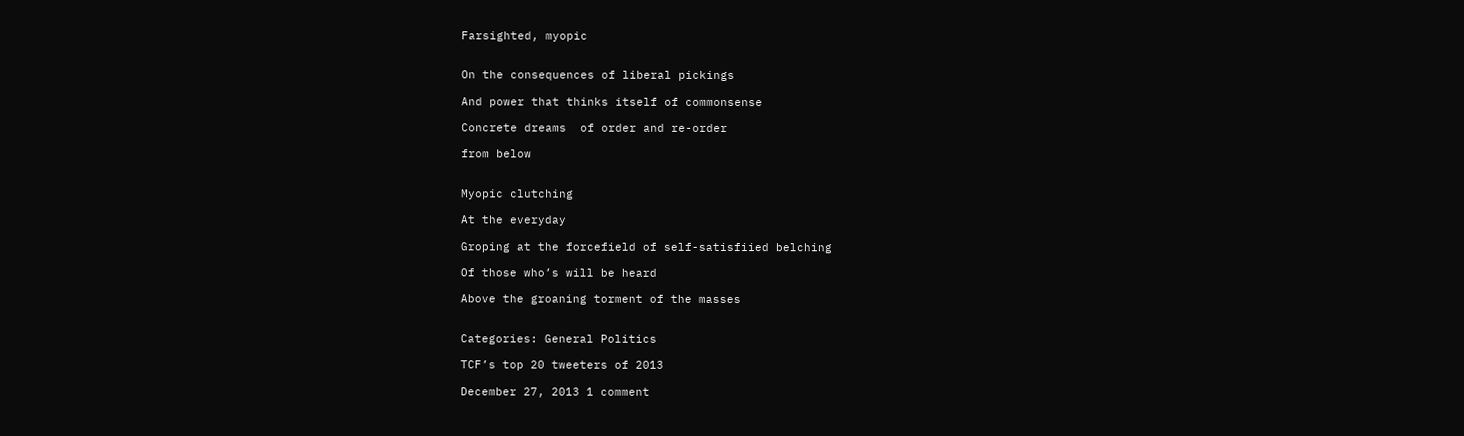Farsighted, myopic


On the consequences of liberal pickings

And power that thinks itself of commonsense

Concrete dreams  of order and re-order

from below


Myopic clutching

At the everyday

Groping at the forcefield of self-satisfiied belching

Of those who’s will be heard

Above the groaning torment of the masses


Categories: General Politics

TCF’s top 20 tweeters of 2013

December 27, 2013 1 comment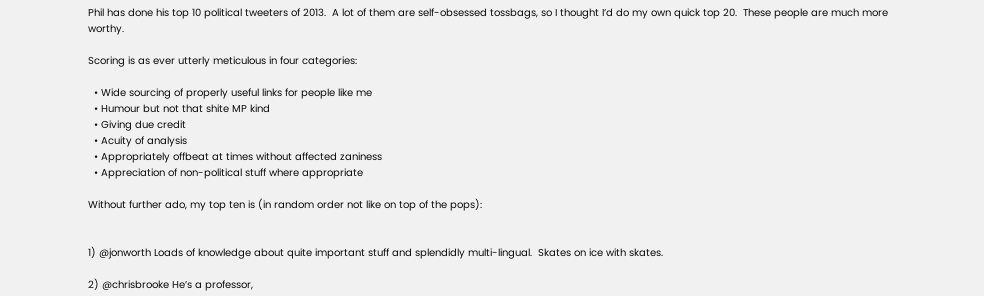Phil has done his top 10 political tweeters of 2013.  A lot of them are self-obsessed tossbags, so I thought I’d do my own quick top 20.  These people are much more worthy.

Scoring is as ever utterly meticulous in four categories:

  • Wide sourcing of properly useful links for people like me
  • Humour but not that shite MP kind
  • Giving due credit
  • Acuity of analysis
  • Appropriately offbeat at times without affected zaniness
  • Appreciation of non-political stuff where appropriate

Without further ado, my top ten is (in random order not like on top of the pops):


1) @jonworth Loads of knowledge about quite important stuff and splendidly multi-lingual.  Skates on ice with skates.

2) @chrisbrooke He’s a professor,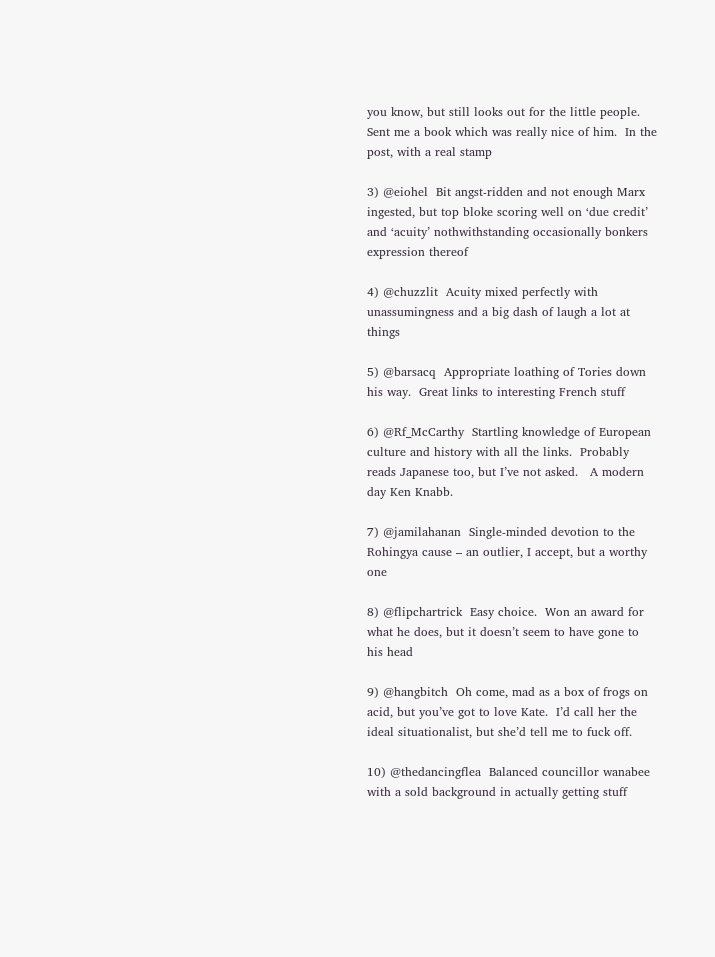you know, but still looks out for the little people.  Sent me a book which was really nice of him.  In the post, with a real stamp

3) @eiohel  Bit angst-ridden and not enough Marx ingested, but top bloke scoring well on ‘due credit’ and ‘acuity’ nothwithstanding occasionally bonkers expression thereof

4) @chuzzlit  Acuity mixed perfectly with unassumingness and a big dash of laugh a lot at things

5) @barsacq  Appropriate loathing of Tories down his way.  Great links to interesting French stuff

6) @Rf_McCarthy  Startling knowledge of European culture and history with all the links.  Probably reads Japanese too, but I’ve not asked.   A modern day Ken Knabb.

7) @jamilahanan  Single-minded devotion to the Rohingya cause – an outlier, I accept, but a worthy one

8) @flipchartrick  Easy choice.  Won an award for what he does, but it doesn’t seem to have gone to his head

9) @hangbitch  Oh come, mad as a box of frogs on acid, but you’ve got to love Kate.  I’d call her the ideal situationalist, but she’d tell me to fuck off.

10) @thedancingflea  Balanced councillor wanabee with a sold background in actually getting stuff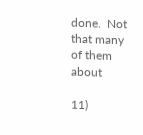done.  Not that many of them about

11)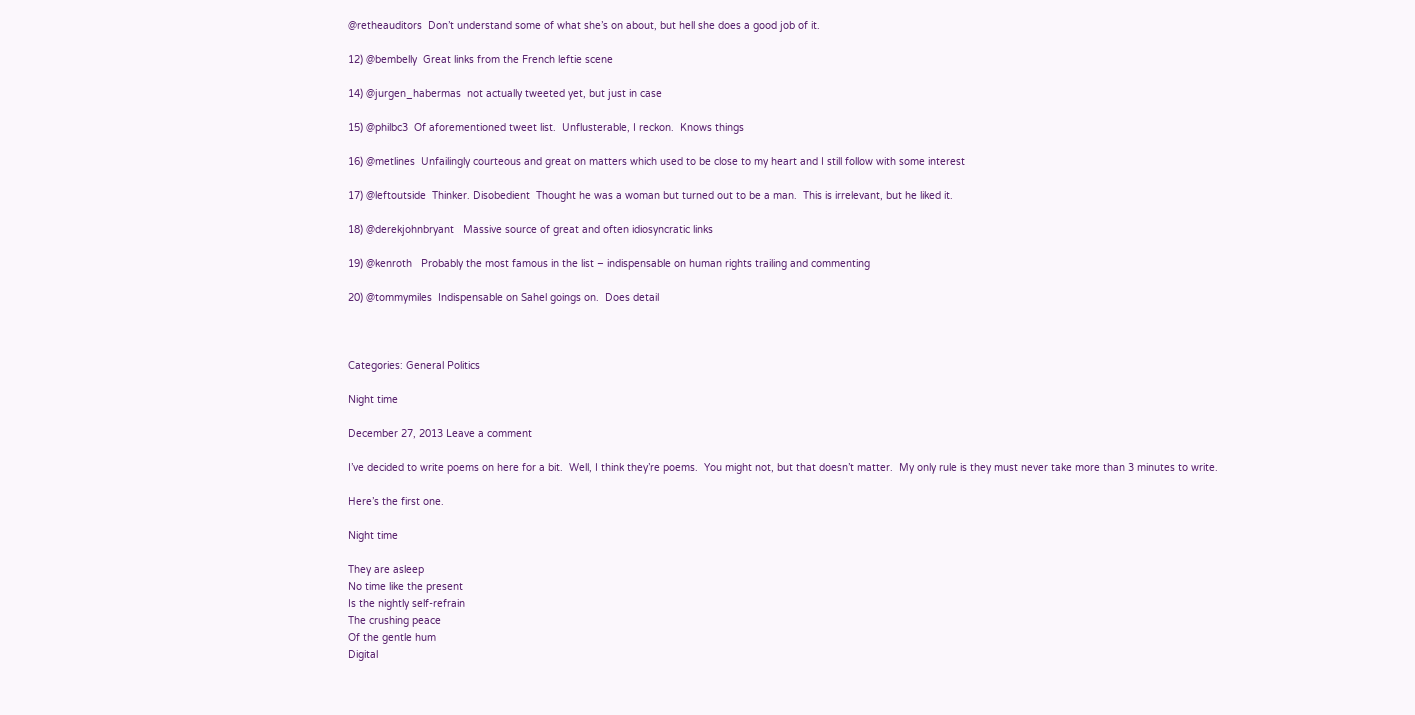@retheauditors  Don’t understand some of what she’s on about, but hell she does a good job of it.

12) @bembelly  Great links from the French leftie scene

14) @jurgen_habermas  not actually tweeted yet, but just in case

15) @philbc3  Of aforementioned tweet list.  Unflusterable, I reckon.  Knows things

16) @metlines  Unfailingly courteous and great on matters which used to be close to my heart and I still follow with some interest

17) @leftoutside  Thinker. Disobedient  Thought he was a woman but turned out to be a man.  This is irrelevant, but he liked it.

18) @derekjohnbryant   Massive source of great and often idiosyncratic links

19) @kenroth   Probably the most famous in the list – indispensable on human rights trailing and commenting

20) @tommymiles  Indispensable on Sahel goings on.  Does detail



Categories: General Politics

Night time

December 27, 2013 Leave a comment

I’ve decided to write poems on here for a bit.  Well, I think they’re poems.  You might not, but that doesn’t matter.  My only rule is they must never take more than 3 minutes to write.

Here’s the first one.

Night time

They are asleep
No time like the present
Is the nightly self-refrain
The crushing peace
Of the gentle hum
Digital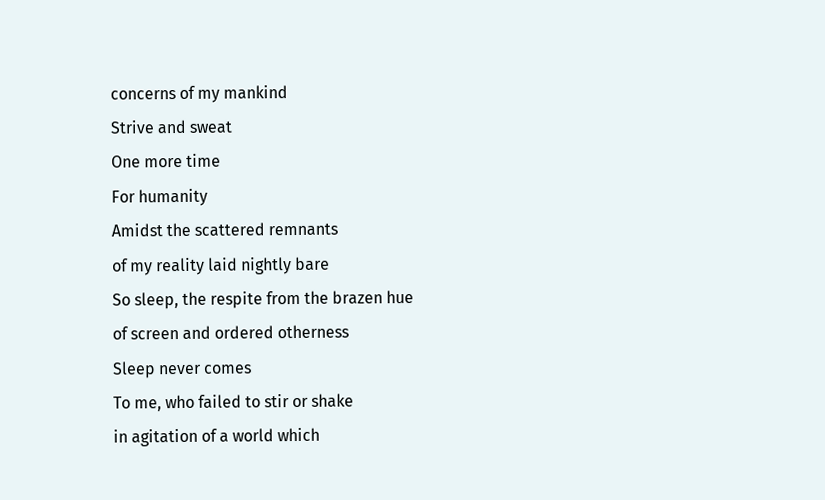concerns of my mankind
Strive and sweat
One more time
For humanity
Amidst the scattered remnants
of my reality laid nightly bare
So sleep, the respite from the brazen hue
of screen and ordered otherness
Sleep never comes
To me, who failed to stir or shake
in agitation of a world which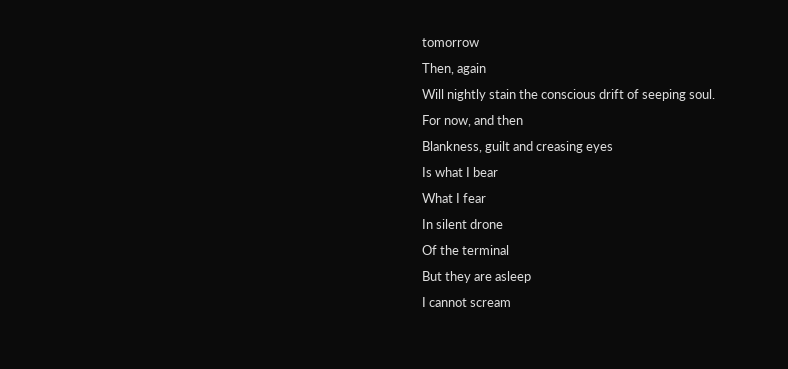tomorrow
Then, again
Will nightly stain the conscious drift of seeping soul.
For now, and then
Blankness, guilt and creasing eyes
Is what I bear
What I fear
In silent drone
Of the terminal
But they are asleep
I cannot scream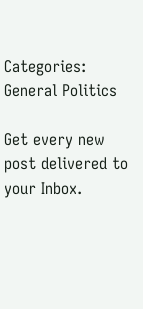Categories: General Politics

Get every new post delivered to your Inbox.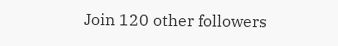Join 120 other followers